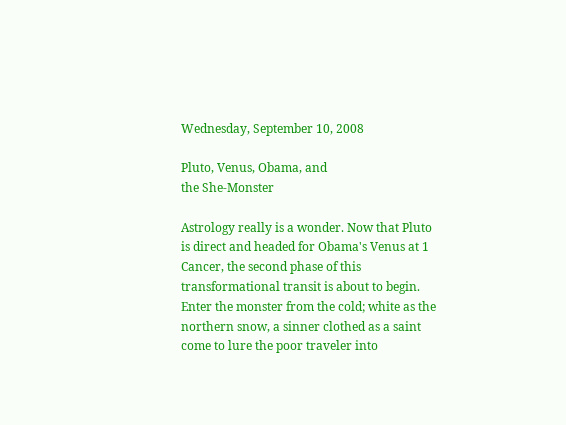Wednesday, September 10, 2008

Pluto, Venus, Obama, and
the She-Monster

Astrology really is a wonder. Now that Pluto is direct and headed for Obama's Venus at 1 Cancer, the second phase of this transformational transit is about to begin. Enter the monster from the cold; white as the northern snow, a sinner clothed as a saint come to lure the poor traveler into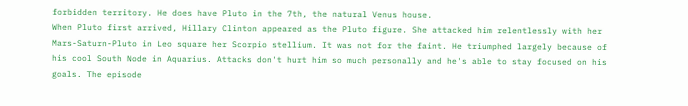forbidden territory. He does have Pluto in the 7th, the natural Venus house.
When Pluto first arrived, Hillary Clinton appeared as the Pluto figure. She attacked him relentlessly with her Mars-Saturn-Pluto in Leo square her Scorpio stellium. It was not for the faint. He triumphed largely because of his cool South Node in Aquarius. Attacks don't hurt him so much personally and he's able to stay focused on his goals. The episode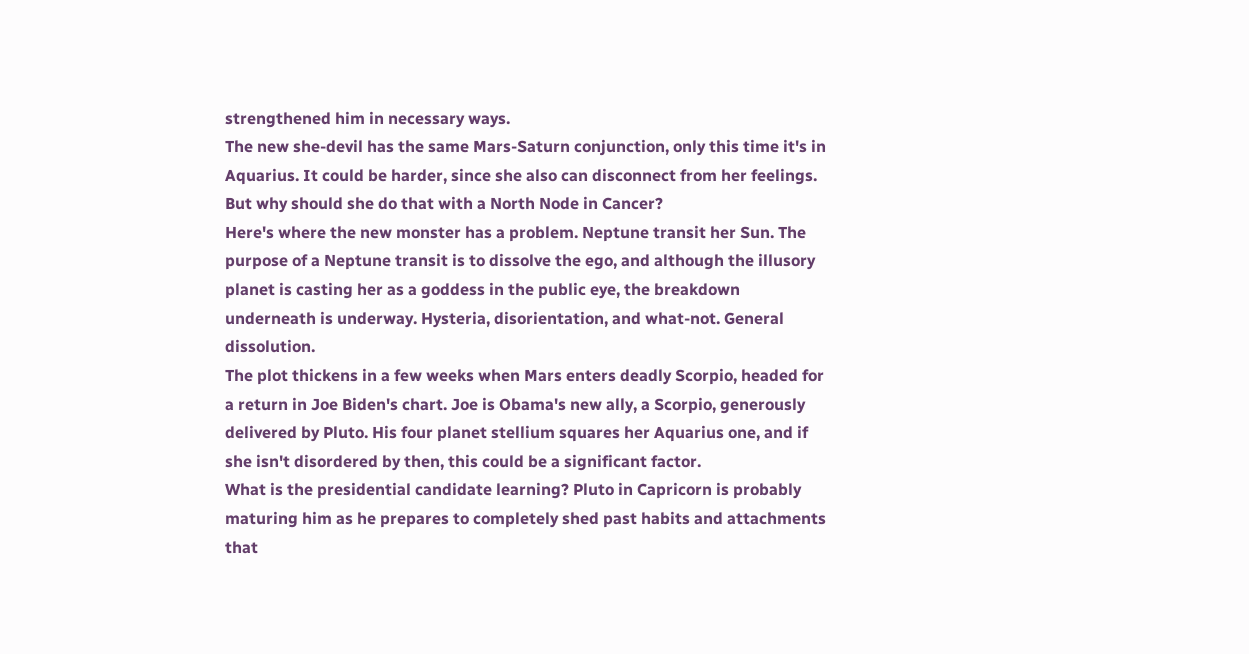strengthened him in necessary ways.
The new she-devil has the same Mars-Saturn conjunction, only this time it's in Aquarius. It could be harder, since she also can disconnect from her feelings. But why should she do that with a North Node in Cancer?
Here's where the new monster has a problem. Neptune transit her Sun. The purpose of a Neptune transit is to dissolve the ego, and although the illusory planet is casting her as a goddess in the public eye, the breakdown underneath is underway. Hysteria, disorientation, and what-not. General dissolution.
The plot thickens in a few weeks when Mars enters deadly Scorpio, headed for a return in Joe Biden's chart. Joe is Obama's new ally, a Scorpio, generously delivered by Pluto. His four planet stellium squares her Aquarius one, and if she isn't disordered by then, this could be a significant factor.
What is the presidential candidate learning? Pluto in Capricorn is probably maturing him as he prepares to completely shed past habits and attachments that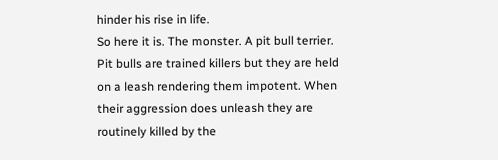hinder his rise in life.
So here it is. The monster. A pit bull terrier. Pit bulls are trained killers but they are held on a leash rendering them impotent. When their aggression does unleash they are routinely killed by the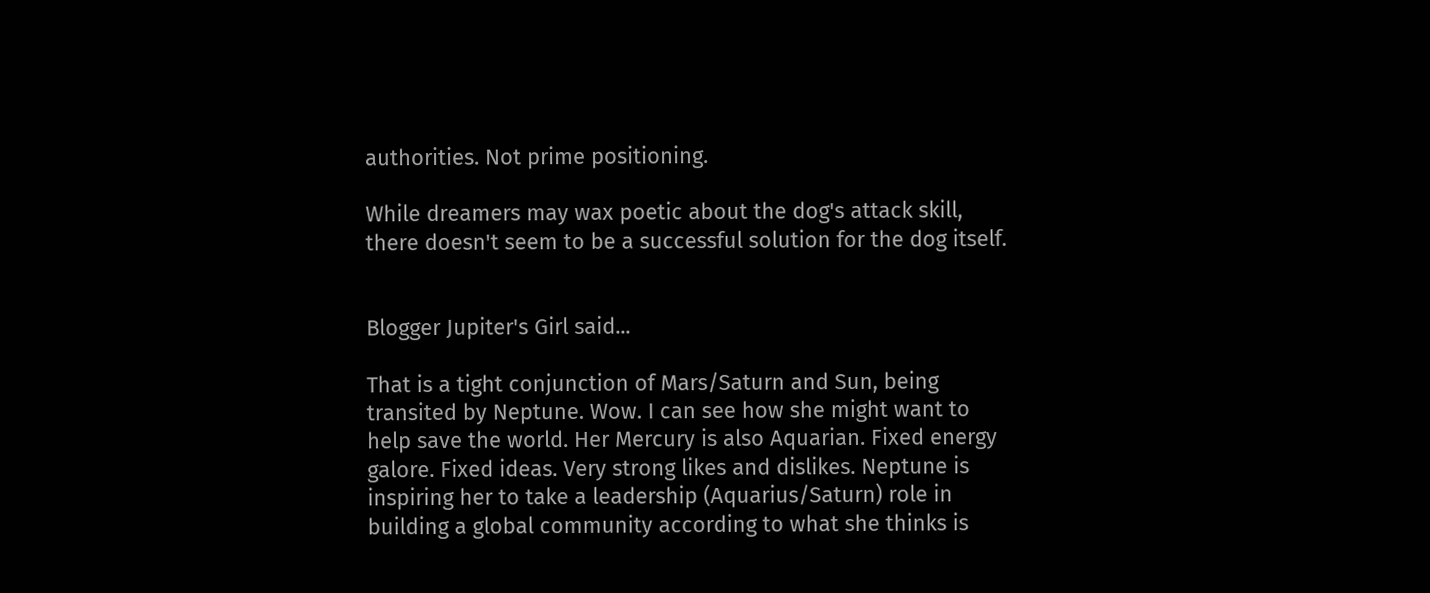authorities. Not prime positioning.

While dreamers may wax poetic about the dog's attack skill, there doesn't seem to be a successful solution for the dog itself.


Blogger Jupiter's Girl said...

That is a tight conjunction of Mars/Saturn and Sun, being transited by Neptune. Wow. I can see how she might want to help save the world. Her Mercury is also Aquarian. Fixed energy galore. Fixed ideas. Very strong likes and dislikes. Neptune is inspiring her to take a leadership (Aquarius/Saturn) role in building a global community according to what she thinks is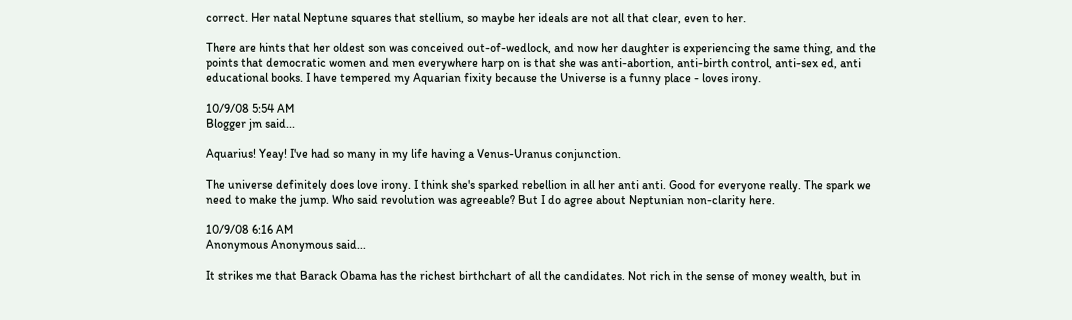correct. Her natal Neptune squares that stellium, so maybe her ideals are not all that clear, even to her.

There are hints that her oldest son was conceived out-of-wedlock, and now her daughter is experiencing the same thing, and the points that democratic women and men everywhere harp on is that she was anti-abortion, anti-birth control, anti-sex ed, anti educational books. I have tempered my Aquarian fixity because the Universe is a funny place - loves irony.

10/9/08 5:54 AM
Blogger jm said...

Aquarius! Yeay! I've had so many in my life having a Venus-Uranus conjunction.

The universe definitely does love irony. I think she's sparked rebellion in all her anti anti. Good for everyone really. The spark we need to make the jump. Who said revolution was agreeable? But I do agree about Neptunian non-clarity here.

10/9/08 6:16 AM
Anonymous Anonymous said...

It strikes me that Barack Obama has the richest birthchart of all the candidates. Not rich in the sense of money wealth, but in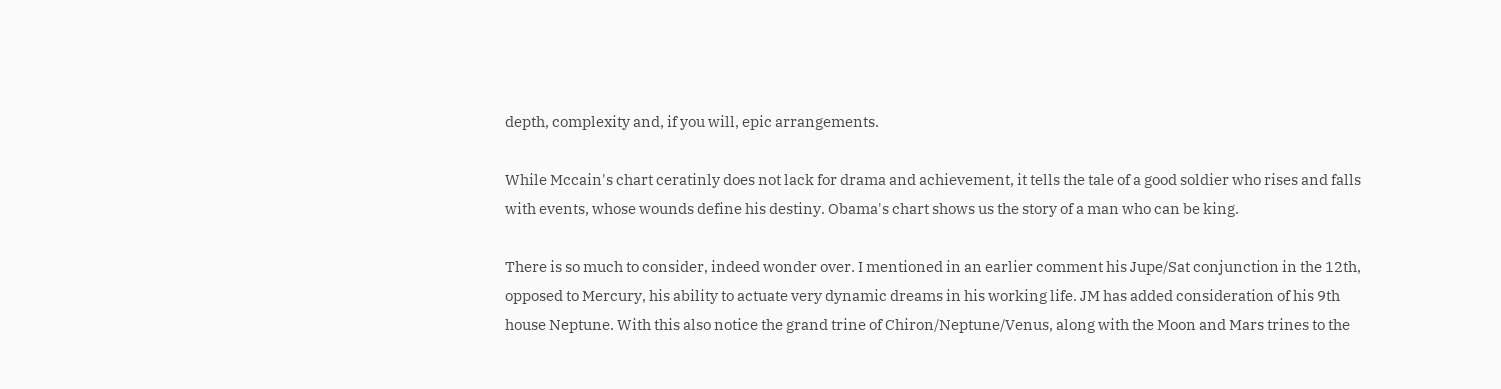depth, complexity and, if you will, epic arrangements.

While Mccain's chart ceratinly does not lack for drama and achievement, it tells the tale of a good soldier who rises and falls with events, whose wounds define his destiny. Obama's chart shows us the story of a man who can be king.

There is so much to consider, indeed wonder over. I mentioned in an earlier comment his Jupe/Sat conjunction in the 12th, opposed to Mercury, his ability to actuate very dynamic dreams in his working life. JM has added consideration of his 9th house Neptune. With this also notice the grand trine of Chiron/Neptune/Venus, along with the Moon and Mars trines to the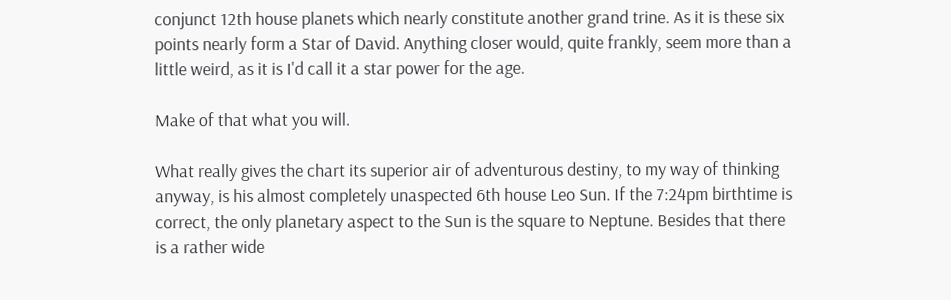conjunct 12th house planets which nearly constitute another grand trine. As it is these six points nearly form a Star of David. Anything closer would, quite frankly, seem more than a little weird, as it is I'd call it a star power for the age.

Make of that what you will.

What really gives the chart its superior air of adventurous destiny, to my way of thinking anyway, is his almost completely unaspected 6th house Leo Sun. If the 7:24pm birthtime is correct, the only planetary aspect to the Sun is the square to Neptune. Besides that there is a rather wide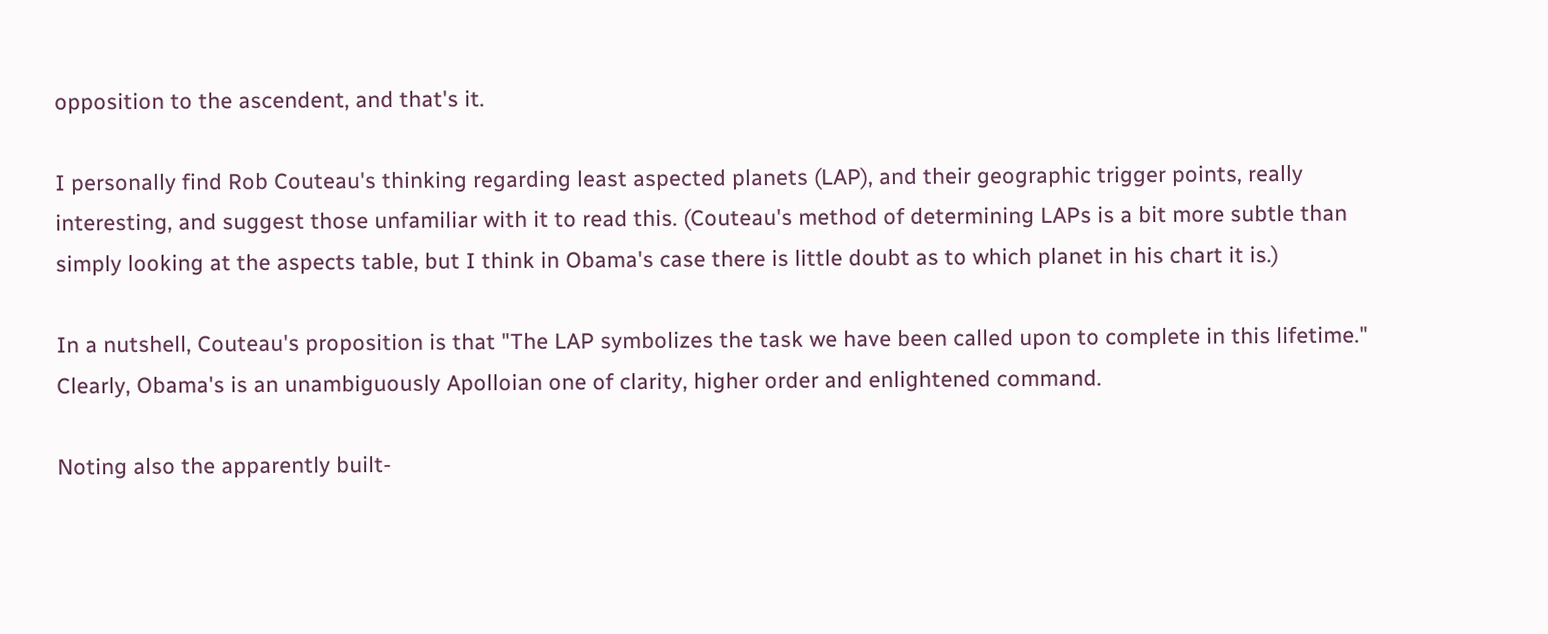opposition to the ascendent, and that's it.

I personally find Rob Couteau's thinking regarding least aspected planets (LAP), and their geographic trigger points, really interesting, and suggest those unfamiliar with it to read this. (Couteau's method of determining LAPs is a bit more subtle than simply looking at the aspects table, but I think in Obama's case there is little doubt as to which planet in his chart it is.)

In a nutshell, Couteau's proposition is that "The LAP symbolizes the task we have been called upon to complete in this lifetime." Clearly, Obama's is an unambiguously Apolloian one of clarity, higher order and enlightened command.

Noting also the apparently built-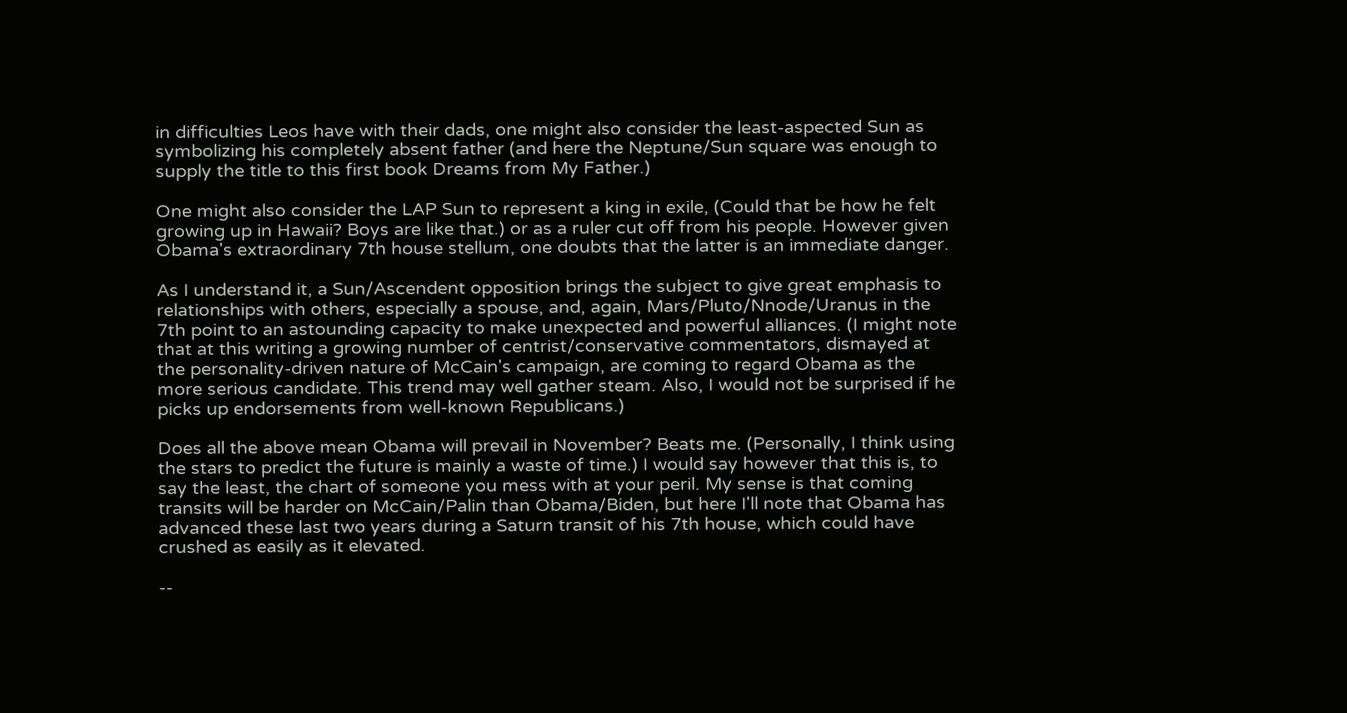in difficulties Leos have with their dads, one might also consider the least-aspected Sun as symbolizing his completely absent father (and here the Neptune/Sun square was enough to supply the title to this first book Dreams from My Father.)

One might also consider the LAP Sun to represent a king in exile, (Could that be how he felt growing up in Hawaii? Boys are like that.) or as a ruler cut off from his people. However given Obama's extraordinary 7th house stellum, one doubts that the latter is an immediate danger.

As I understand it, a Sun/Ascendent opposition brings the subject to give great emphasis to relationships with others, especially a spouse, and, again, Mars/Pluto/Nnode/Uranus in the 7th point to an astounding capacity to make unexpected and powerful alliances. (I might note that at this writing a growing number of centrist/conservative commentators, dismayed at the personality-driven nature of McCain's campaign, are coming to regard Obama as the more serious candidate. This trend may well gather steam. Also, I would not be surprised if he picks up endorsements from well-known Republicans.)

Does all the above mean Obama will prevail in November? Beats me. (Personally, I think using the stars to predict the future is mainly a waste of time.) I would say however that this is, to say the least, the chart of someone you mess with at your peril. My sense is that coming transits will be harder on McCain/Palin than Obama/Biden, but here I'll note that Obama has advanced these last two years during a Saturn transit of his 7th house, which could have crushed as easily as it elevated.

--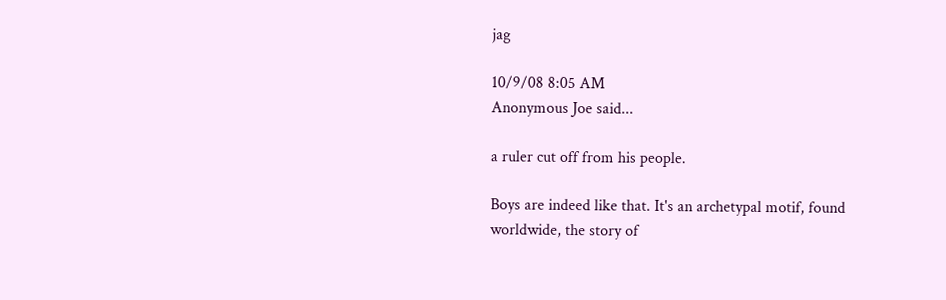jag

10/9/08 8:05 AM
Anonymous Joe said...

a ruler cut off from his people.

Boys are indeed like that. It's an archetypal motif, found worldwide, the story of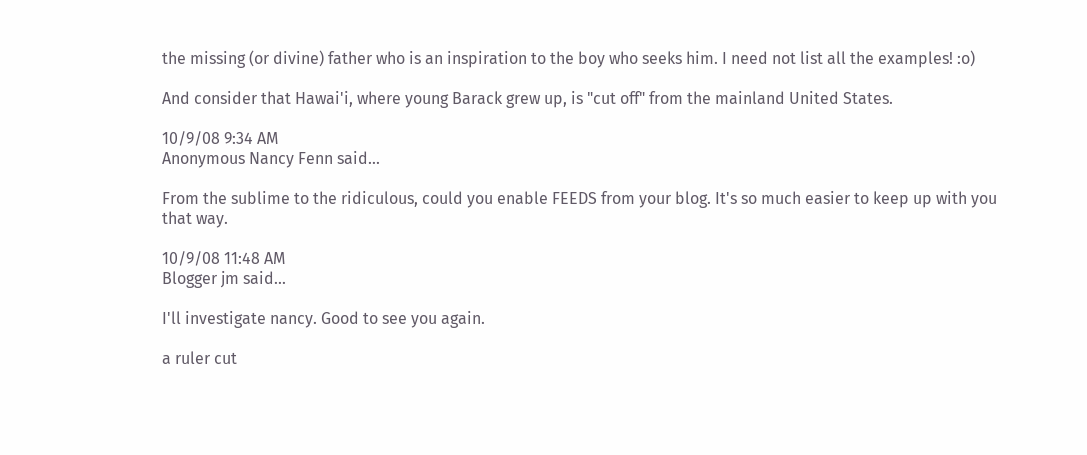the missing (or divine) father who is an inspiration to the boy who seeks him. I need not list all the examples! :o)

And consider that Hawai'i, where young Barack grew up, is "cut off" from the mainland United States.

10/9/08 9:34 AM
Anonymous Nancy Fenn said...

From the sublime to the ridiculous, could you enable FEEDS from your blog. It's so much easier to keep up with you that way.

10/9/08 11:48 AM
Blogger jm said...

I'll investigate nancy. Good to see you again.

a ruler cut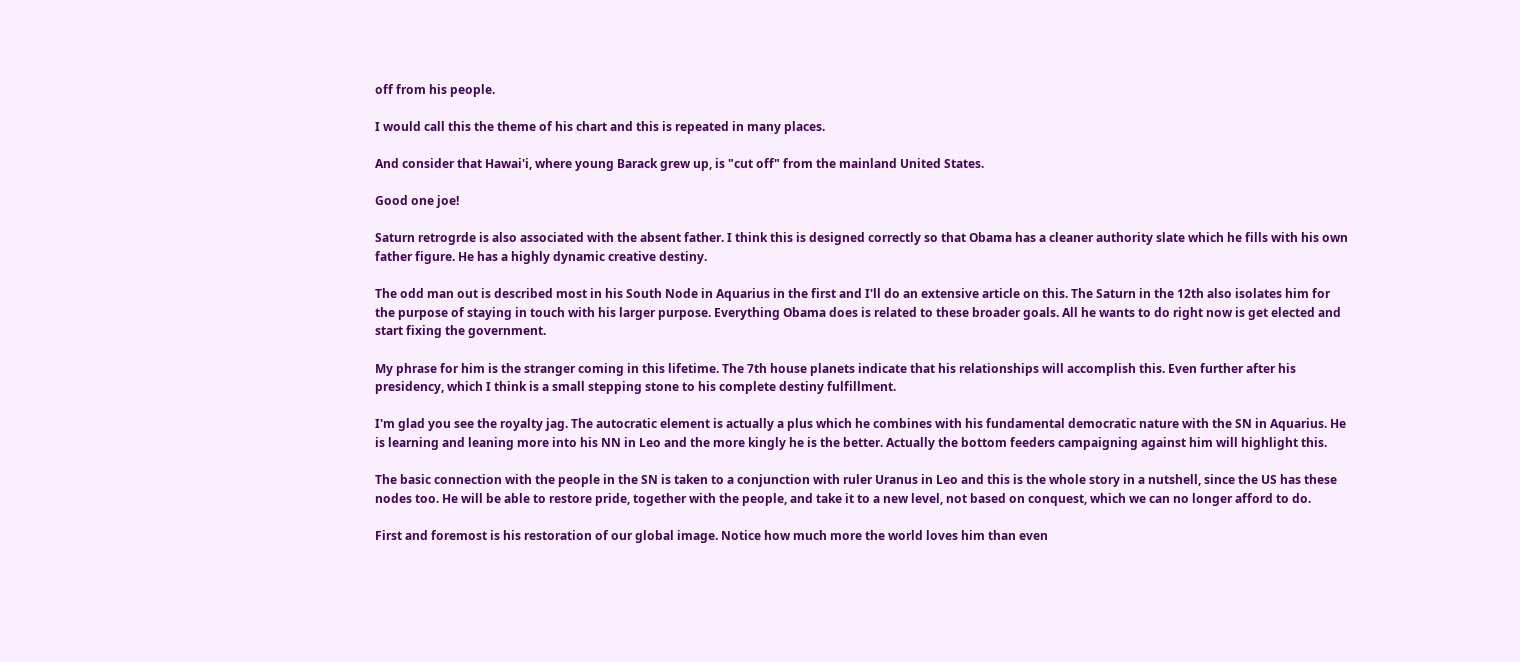off from his people.

I would call this the theme of his chart and this is repeated in many places.

And consider that Hawai'i, where young Barack grew up, is "cut off" from the mainland United States.

Good one joe!

Saturn retrogrde is also associated with the absent father. I think this is designed correctly so that Obama has a cleaner authority slate which he fills with his own father figure. He has a highly dynamic creative destiny.

The odd man out is described most in his South Node in Aquarius in the first and I'll do an extensive article on this. The Saturn in the 12th also isolates him for the purpose of staying in touch with his larger purpose. Everything Obama does is related to these broader goals. All he wants to do right now is get elected and start fixing the government.

My phrase for him is the stranger coming in this lifetime. The 7th house planets indicate that his relationships will accomplish this. Even further after his presidency, which I think is a small stepping stone to his complete destiny fulfillment.

I'm glad you see the royalty jag. The autocratic element is actually a plus which he combines with his fundamental democratic nature with the SN in Aquarius. He is learning and leaning more into his NN in Leo and the more kingly he is the better. Actually the bottom feeders campaigning against him will highlight this.

The basic connection with the people in the SN is taken to a conjunction with ruler Uranus in Leo and this is the whole story in a nutshell, since the US has these nodes too. He will be able to restore pride, together with the people, and take it to a new level, not based on conquest, which we can no longer afford to do.

First and foremost is his restoration of our global image. Notice how much more the world loves him than even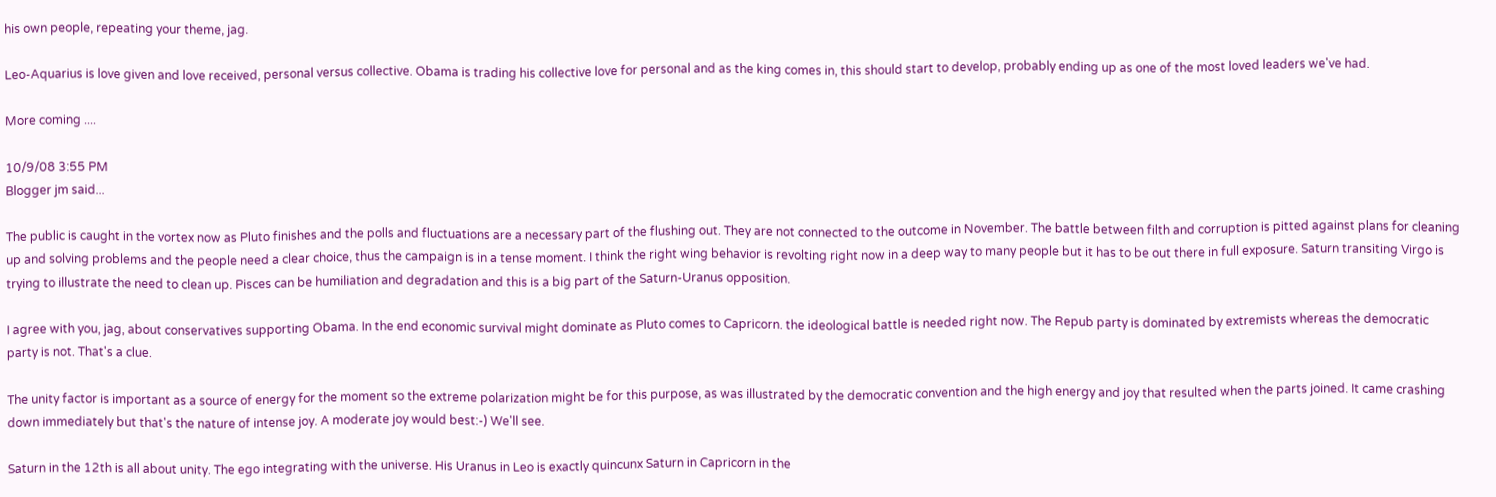his own people, repeating your theme, jag.

Leo-Aquarius is love given and love received, personal versus collective. Obama is trading his collective love for personal and as the king comes in, this should start to develop, probably ending up as one of the most loved leaders we've had.

More coming ....

10/9/08 3:55 PM
Blogger jm said...

The public is caught in the vortex now as Pluto finishes and the polls and fluctuations are a necessary part of the flushing out. They are not connected to the outcome in November. The battle between filth and corruption is pitted against plans for cleaning up and solving problems and the people need a clear choice, thus the campaign is in a tense moment. I think the right wing behavior is revolting right now in a deep way to many people but it has to be out there in full exposure. Saturn transiting Virgo is trying to illustrate the need to clean up. Pisces can be humiliation and degradation and this is a big part of the Saturn-Uranus opposition.

I agree with you, jag, about conservatives supporting Obama. In the end economic survival might dominate as Pluto comes to Capricorn. the ideological battle is needed right now. The Repub party is dominated by extremists whereas the democratic party is not. That's a clue.

The unity factor is important as a source of energy for the moment so the extreme polarization might be for this purpose, as was illustrated by the democratic convention and the high energy and joy that resulted when the parts joined. It came crashing down immediately but that's the nature of intense joy. A moderate joy would best:-) We'll see.

Saturn in the 12th is all about unity. The ego integrating with the universe. His Uranus in Leo is exactly quincunx Saturn in Capricorn in the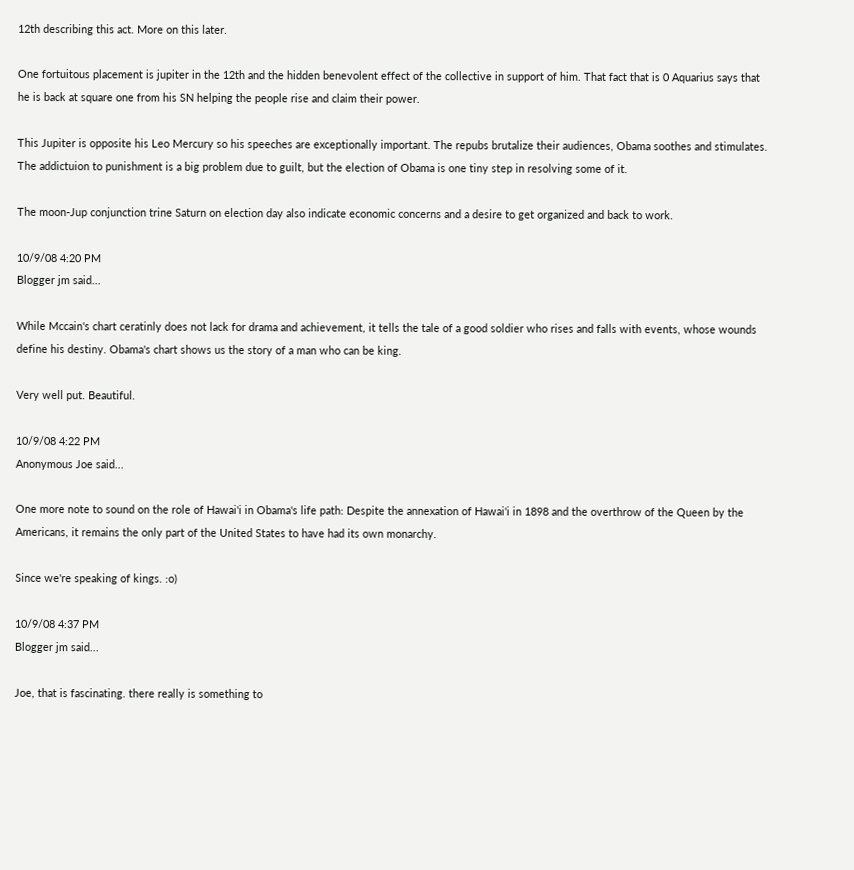12th describing this act. More on this later.

One fortuitous placement is jupiter in the 12th and the hidden benevolent effect of the collective in support of him. That fact that is 0 Aquarius says that he is back at square one from his SN helping the people rise and claim their power.

This Jupiter is opposite his Leo Mercury so his speeches are exceptionally important. The repubs brutalize their audiences, Obama soothes and stimulates. The addictuion to punishment is a big problem due to guilt, but the election of Obama is one tiny step in resolving some of it.

The moon-Jup conjunction trine Saturn on election day also indicate economic concerns and a desire to get organized and back to work.

10/9/08 4:20 PM
Blogger jm said...

While Mccain's chart ceratinly does not lack for drama and achievement, it tells the tale of a good soldier who rises and falls with events, whose wounds define his destiny. Obama's chart shows us the story of a man who can be king.

Very well put. Beautiful.

10/9/08 4:22 PM
Anonymous Joe said...

One more note to sound on the role of Hawai'i in Obama's life path: Despite the annexation of Hawai'i in 1898 and the overthrow of the Queen by the Americans, it remains the only part of the United States to have had its own monarchy.

Since we're speaking of kings. :o)

10/9/08 4:37 PM
Blogger jm said...

Joe, that is fascinating. there really is something to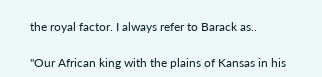the royal factor. I always refer to Barack as..

"Our African king with the plains of Kansas in his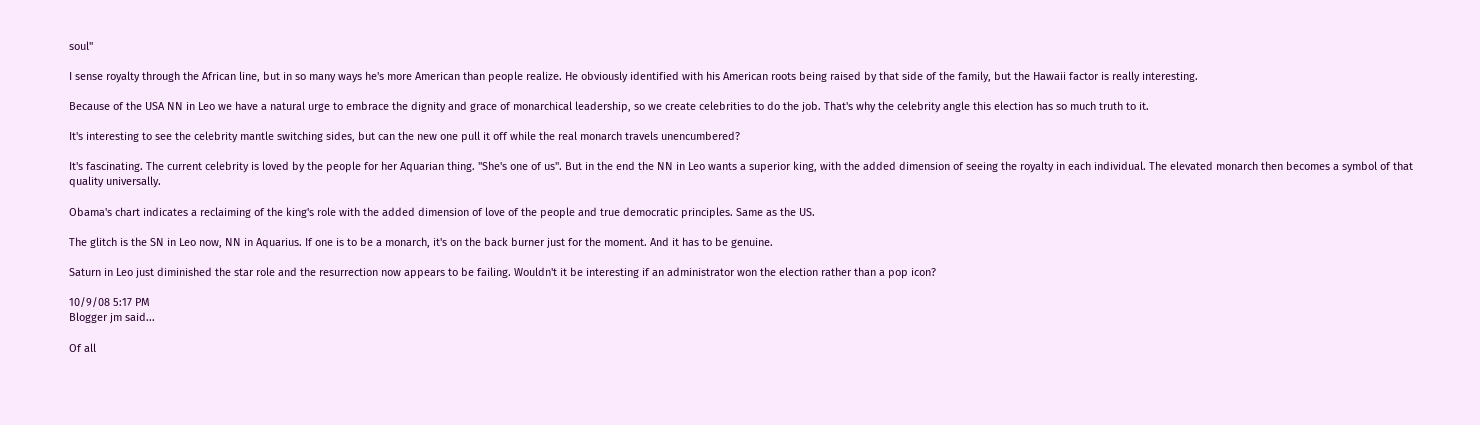soul"

I sense royalty through the African line, but in so many ways he's more American than people realize. He obviously identified with his American roots being raised by that side of the family, but the Hawaii factor is really interesting.

Because of the USA NN in Leo we have a natural urge to embrace the dignity and grace of monarchical leadership, so we create celebrities to do the job. That's why the celebrity angle this election has so much truth to it.

It's interesting to see the celebrity mantle switching sides, but can the new one pull it off while the real monarch travels unencumbered?

It's fascinating. The current celebrity is loved by the people for her Aquarian thing. "She's one of us". But in the end the NN in Leo wants a superior king, with the added dimension of seeing the royalty in each individual. The elevated monarch then becomes a symbol of that quality universally.

Obama's chart indicates a reclaiming of the king's role with the added dimension of love of the people and true democratic principles. Same as the US.

The glitch is the SN in Leo now, NN in Aquarius. If one is to be a monarch, it's on the back burner just for the moment. And it has to be genuine.

Saturn in Leo just diminished the star role and the resurrection now appears to be failing. Wouldn't it be interesting if an administrator won the election rather than a pop icon?

10/9/08 5:17 PM
Blogger jm said...

Of all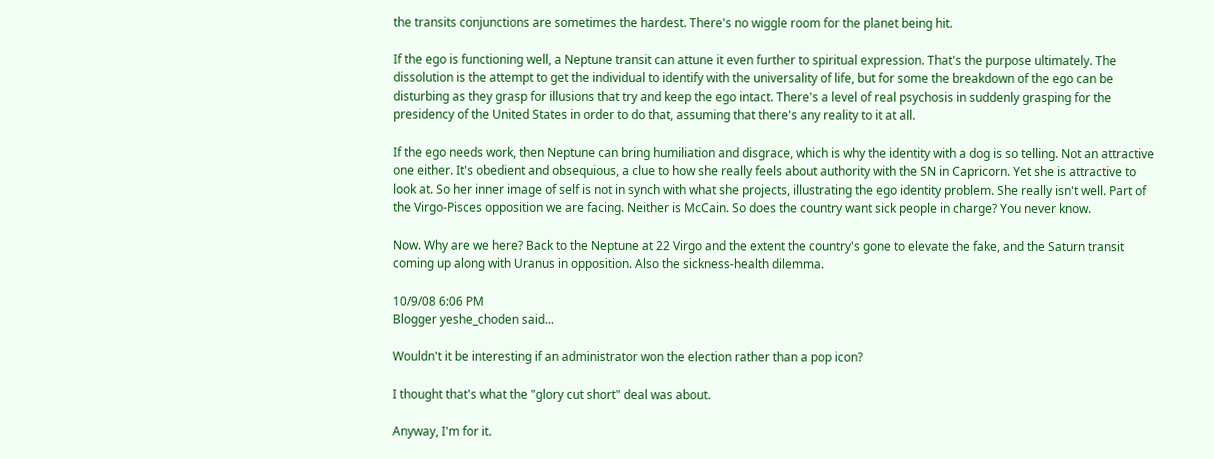the transits conjunctions are sometimes the hardest. There's no wiggle room for the planet being hit.

If the ego is functioning well, a Neptune transit can attune it even further to spiritual expression. That's the purpose ultimately. The dissolution is the attempt to get the individual to identify with the universality of life, but for some the breakdown of the ego can be disturbing as they grasp for illusions that try and keep the ego intact. There's a level of real psychosis in suddenly grasping for the presidency of the United States in order to do that, assuming that there's any reality to it at all.

If the ego needs work, then Neptune can bring humiliation and disgrace, which is why the identity with a dog is so telling. Not an attractive one either. It's obedient and obsequious, a clue to how she really feels about authority with the SN in Capricorn. Yet she is attractive to look at. So her inner image of self is not in synch with what she projects, illustrating the ego identity problem. She really isn't well. Part of the Virgo-Pisces opposition we are facing. Neither is McCain. So does the country want sick people in charge? You never know.

Now. Why are we here? Back to the Neptune at 22 Virgo and the extent the country's gone to elevate the fake, and the Saturn transit coming up along with Uranus in opposition. Also the sickness-health dilemma.

10/9/08 6:06 PM
Blogger yeshe_choden said...

Wouldn't it be interesting if an administrator won the election rather than a pop icon?

I thought that's what the "glory cut short" deal was about.

Anyway, I'm for it.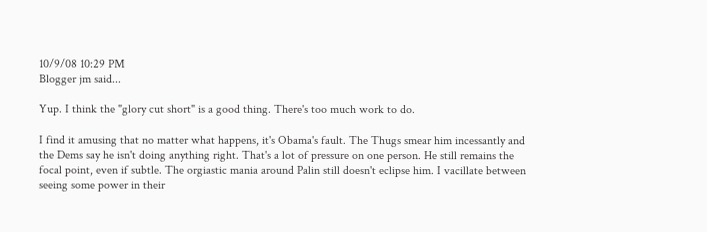10/9/08 10:29 PM
Blogger jm said...

Yup. I think the "glory cut short" is a good thing. There's too much work to do.

I find it amusing that no matter what happens, it's Obama's fault. The Thugs smear him incessantly and the Dems say he isn't doing anything right. That's a lot of pressure on one person. He still remains the focal point, even if subtle. The orgiastic mania around Palin still doesn't eclipse him. I vacillate between seeing some power in their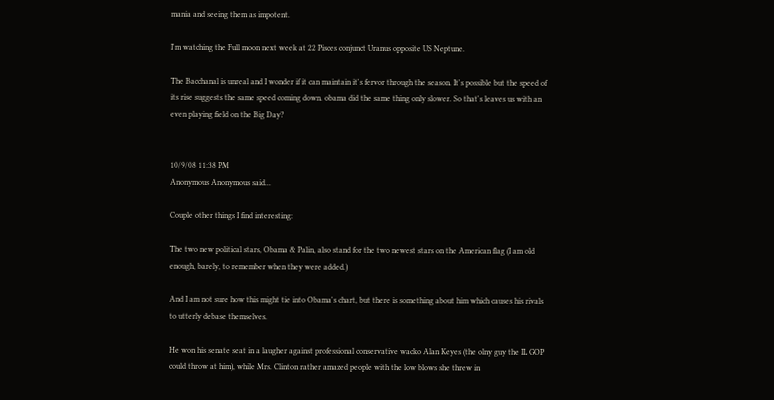mania and seeing them as impotent.

I'm watching the Full moon next week at 22 Pisces conjunct Uranus opposite US Neptune.

The Bacchanal is unreal and I wonder if it can maintain it's fervor through the season. It's possible but the speed of its rise suggests the same speed coming down. obama did the same thing only slower. So that's leaves us with an even playing field on the Big Day?


10/9/08 11:38 PM
Anonymous Anonymous said...

Couple other things I find interesting:

The two new political stars, Obama & Palin, also stand for the two newest stars on the American flag (I am old enough, barely, to remember when they were added.)

And I am not sure how this might tie into Obama's chart, but there is something about him which causes his rivals to utterly debase themselves.

He won his senate seat in a laugher against professional conservative wacko Alan Keyes (the olny guy the IL GOP could throw at him), while Mrs. Clinton rather amazed people with the low blows she threw in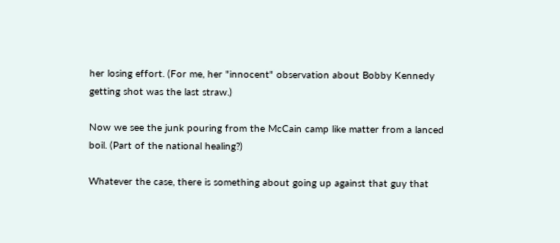her losing effort. (For me, her "innocent" observation about Bobby Kennedy getting shot was the last straw.)

Now we see the junk pouring from the McCain camp like matter from a lanced boil. (Part of the national healing?)

Whatever the case, there is something about going up against that guy that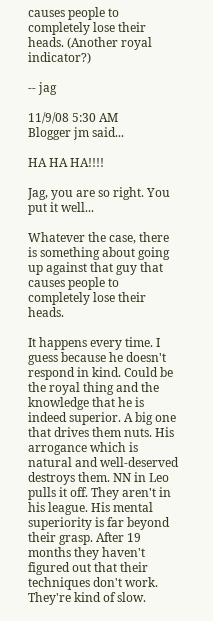causes people to completely lose their heads. (Another royal indicator?)

-- jag

11/9/08 5:30 AM
Blogger jm said...

HA HA HA!!!!

Jag, you are so right. You put it well...

Whatever the case, there is something about going up against that guy that causes people to completely lose their heads.

It happens every time. I guess because he doesn't respond in kind. Could be the royal thing and the knowledge that he is indeed superior. A big one that drives them nuts. His arrogance which is natural and well-deserved destroys them. NN in Leo pulls it off. They aren't in his league. His mental superiority is far beyond their grasp. After 19 months they haven't figured out that their techniques don't work. They're kind of slow.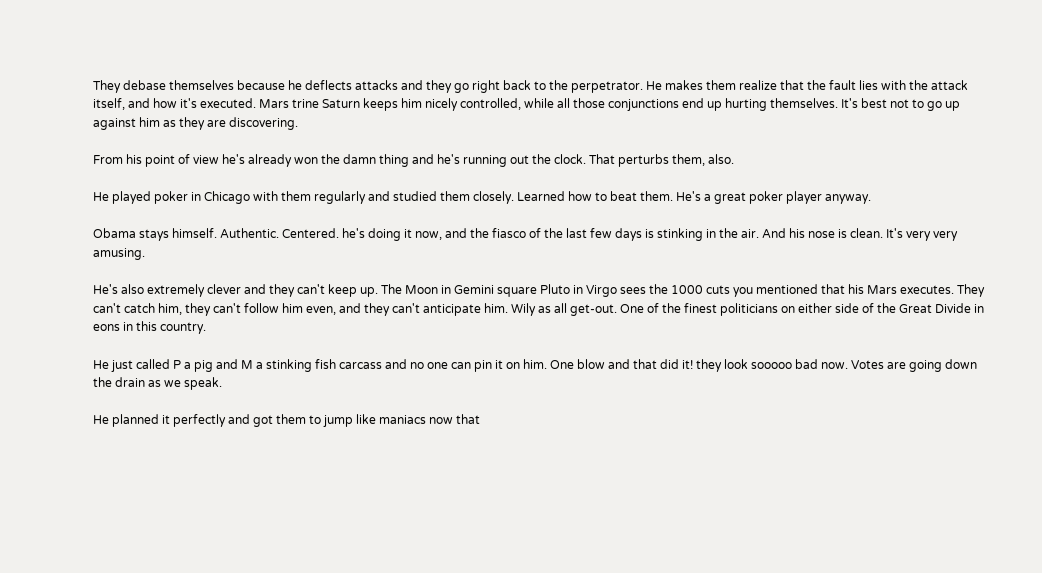They debase themselves because he deflects attacks and they go right back to the perpetrator. He makes them realize that the fault lies with the attack itself, and how it's executed. Mars trine Saturn keeps him nicely controlled, while all those conjunctions end up hurting themselves. It's best not to go up against him as they are discovering.

From his point of view he's already won the damn thing and he's running out the clock. That perturbs them, also.

He played poker in Chicago with them regularly and studied them closely. Learned how to beat them. He's a great poker player anyway.

Obama stays himself. Authentic. Centered. he's doing it now, and the fiasco of the last few days is stinking in the air. And his nose is clean. It's very very amusing.

He's also extremely clever and they can't keep up. The Moon in Gemini square Pluto in Virgo sees the 1000 cuts you mentioned that his Mars executes. They can't catch him, they can't follow him even, and they can't anticipate him. Wily as all get-out. One of the finest politicians on either side of the Great Divide in eons in this country.

He just called P a pig and M a stinking fish carcass and no one can pin it on him. One blow and that did it! they look sooooo bad now. Votes are going down the drain as we speak.

He planned it perfectly and got them to jump like maniacs now that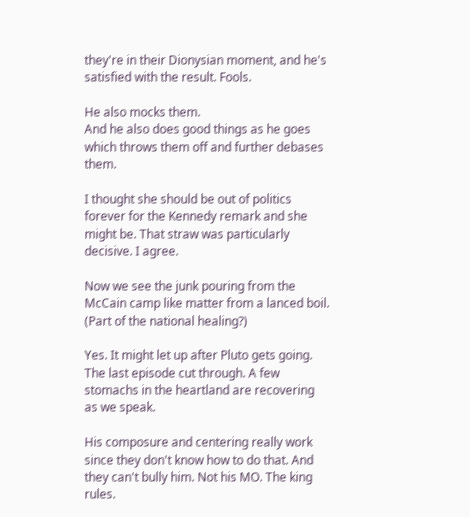they're in their Dionysian moment, and he's satisfied with the result. Fools.

He also mocks them.
And he also does good things as he goes which throws them off and further debases them.

I thought she should be out of politics forever for the Kennedy remark and she might be. That straw was particularly decisive. I agree.

Now we see the junk pouring from the McCain camp like matter from a lanced boil. (Part of the national healing?)

Yes. It might let up after Pluto gets going. The last episode cut through. A few stomachs in the heartland are recovering as we speak.

His composure and centering really work since they don't know how to do that. And they can't bully him. Not his MO. The king rules.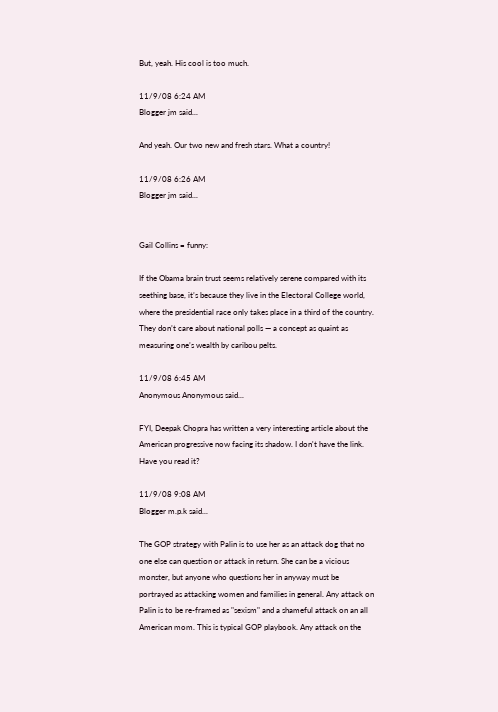But, yeah. His cool is too much.

11/9/08 6:24 AM
Blogger jm said...

And yeah. Our two new and fresh stars. What a country!

11/9/08 6:26 AM
Blogger jm said...


Gail Collins = funny:

If the Obama brain trust seems relatively serene compared with its seething base, it’s because they live in the Electoral College world, where the presidential race only takes place in a third of the country. They don’t care about national polls — a concept as quaint as measuring one’s wealth by caribou pelts.

11/9/08 6:45 AM
Anonymous Anonymous said...

FYI, Deepak Chopra has written a very interesting article about the American progressive now facing its shadow. I don't have the link. Have you read it?

11/9/08 9:08 AM
Blogger m.p.k said...

The GOP strategy with Palin is to use her as an attack dog that no one else can question or attack in return. She can be a vicious monster, but anyone who questions her in anyway must be portrayed as attacking women and families in general. Any attack on Palin is to be re-framed as "sexism" and a shameful attack on an all American mom. This is typical GOP playbook. Any attack on the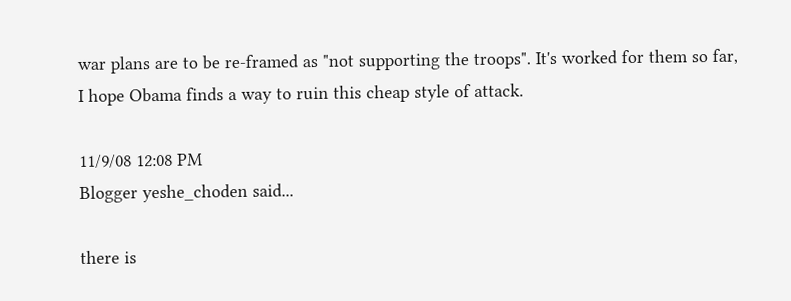war plans are to be re-framed as "not supporting the troops". It's worked for them so far, I hope Obama finds a way to ruin this cheap style of attack.

11/9/08 12:08 PM
Blogger yeshe_choden said...

there is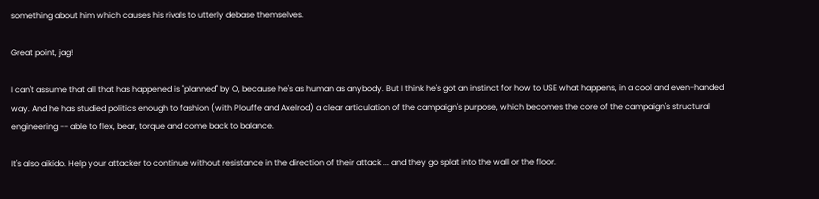something about him which causes his rivals to utterly debase themselves.

Great point, jag!

I can't assume that all that has happened is "planned" by O, because he's as human as anybody. But I think he's got an instinct for how to USE what happens, in a cool and even-handed way. And he has studied politics enough to fashion (with Plouffe and Axelrod) a clear articulation of the campaign's purpose, which becomes the core of the campaign's structural engineering -- able to flex, bear, torque and come back to balance.

It's also aikido. Help your attacker to continue without resistance in the direction of their attack ... and they go splat into the wall or the floor.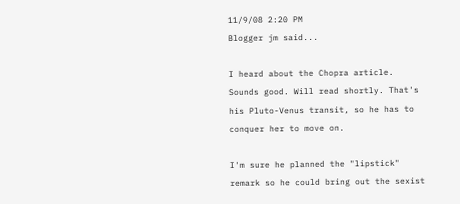11/9/08 2:20 PM
Blogger jm said...

I heard about the Chopra article. Sounds good. Will read shortly. That's his Pluto-Venus transit, so he has to conquer her to move on.

I'm sure he planned the "lipstick" remark so he could bring out the sexist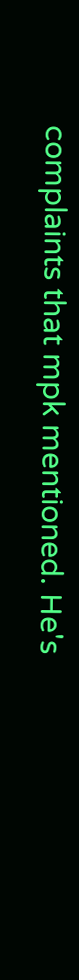complaints that mpk mentioned. He's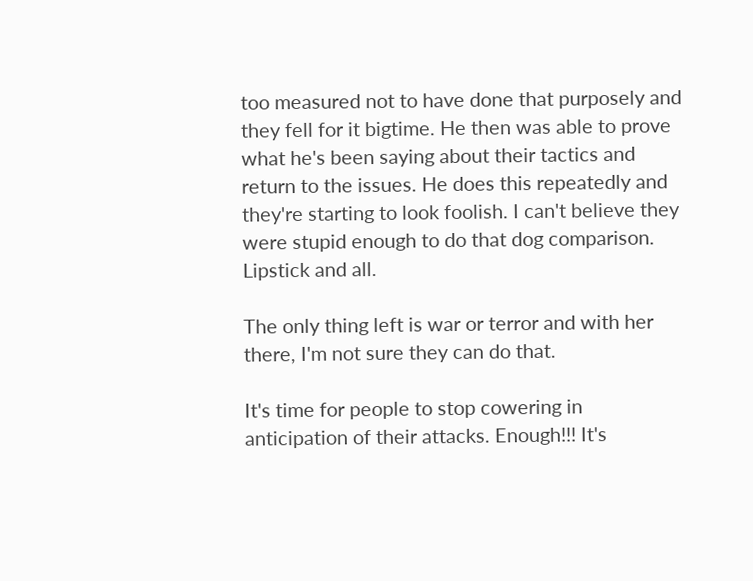too measured not to have done that purposely and they fell for it bigtime. He then was able to prove what he's been saying about their tactics and return to the issues. He does this repeatedly and they're starting to look foolish. I can't believe they were stupid enough to do that dog comparison. Lipstick and all.

The only thing left is war or terror and with her there, I'm not sure they can do that.

It's time for people to stop cowering in anticipation of their attacks. Enough!!! It's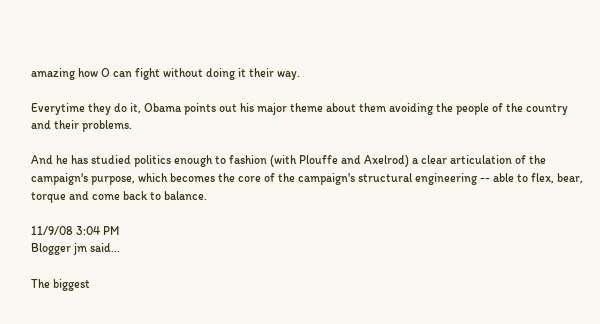amazing how O can fight without doing it their way.

Everytime they do it, Obama points out his major theme about them avoiding the people of the country and their problems.

And he has studied politics enough to fashion (with Plouffe and Axelrod) a clear articulation of the campaign's purpose, which becomes the core of the campaign's structural engineering -- able to flex, bear, torque and come back to balance.

11/9/08 3:04 PM
Blogger jm said...

The biggest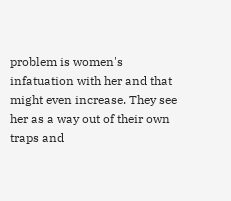problem is women's infatuation with her and that might even increase. They see her as a way out of their own traps and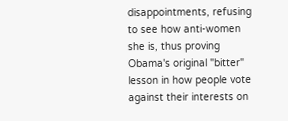disappointments, refusing to see how anti-women she is, thus proving Obama's original "bitter" lesson in how people vote against their interests on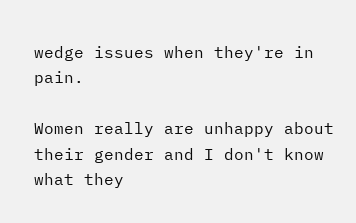wedge issues when they're in pain.

Women really are unhappy about their gender and I don't know what they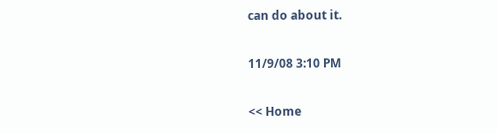can do about it.

11/9/08 3:10 PM

<< Home